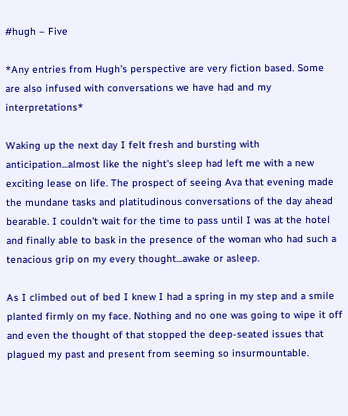#hugh – Five

*Any entries from Hugh's perspective are very fiction based. Some are also infused with conversations we have had and my interpretations*

Waking up the next day I felt fresh and bursting with anticipation...almost like the night's sleep had left me with a new exciting lease on life. The prospect of seeing Ava that evening made the mundane tasks and platitudinous conversations of the day ahead bearable. I couldn't wait for the time to pass until I was at the hotel and finally able to bask in the presence of the woman who had such a tenacious grip on my every thought...awake or asleep.

As I climbed out of bed I knew I had a spring in my step and a smile planted firmly on my face. Nothing and no one was going to wipe it off and even the thought of that stopped the deep-seated issues that plagued my past and present from seeming so insurmountable.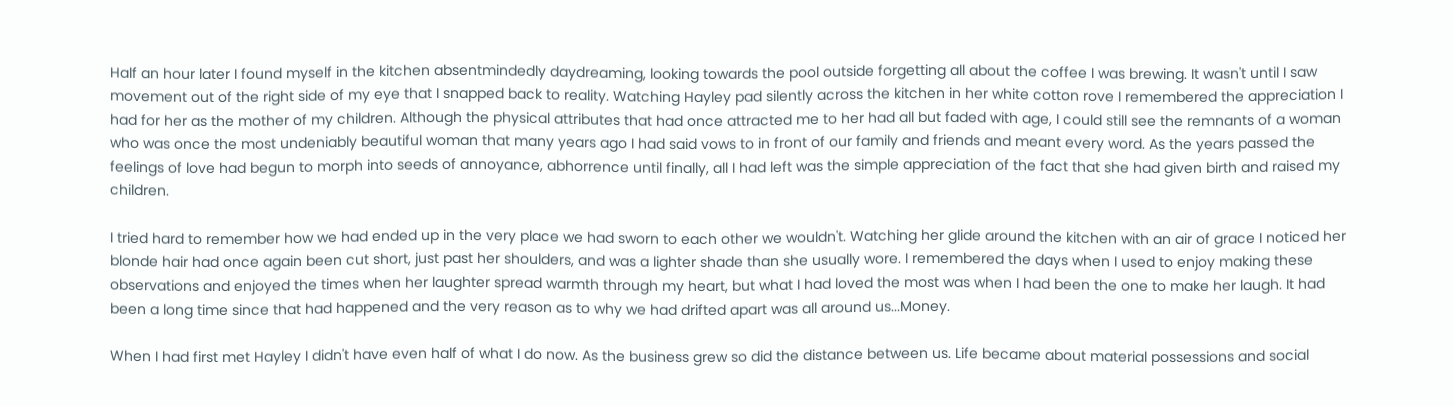Half an hour later I found myself in the kitchen absentmindedly daydreaming, looking towards the pool outside forgetting all about the coffee I was brewing. It wasn't until I saw movement out of the right side of my eye that I snapped back to reality. Watching Hayley pad silently across the kitchen in her white cotton rove I remembered the appreciation I had for her as the mother of my children. Although the physical attributes that had once attracted me to her had all but faded with age, I could still see the remnants of a woman who was once the most undeniably beautiful woman that many years ago I had said vows to in front of our family and friends and meant every word. As the years passed the feelings of love had begun to morph into seeds of annoyance, abhorrence until finally, all I had left was the simple appreciation of the fact that she had given birth and raised my children.

I tried hard to remember how we had ended up in the very place we had sworn to each other we wouldn't. Watching her glide around the kitchen with an air of grace I noticed her blonde hair had once again been cut short, just past her shoulders, and was a lighter shade than she usually wore. I remembered the days when I used to enjoy making these observations and enjoyed the times when her laughter spread warmth through my heart, but what I had loved the most was when I had been the one to make her laugh. It had been a long time since that had happened and the very reason as to why we had drifted apart was all around us...Money.

When I had first met Hayley I didn't have even half of what I do now. As the business grew so did the distance between us. Life became about material possessions and social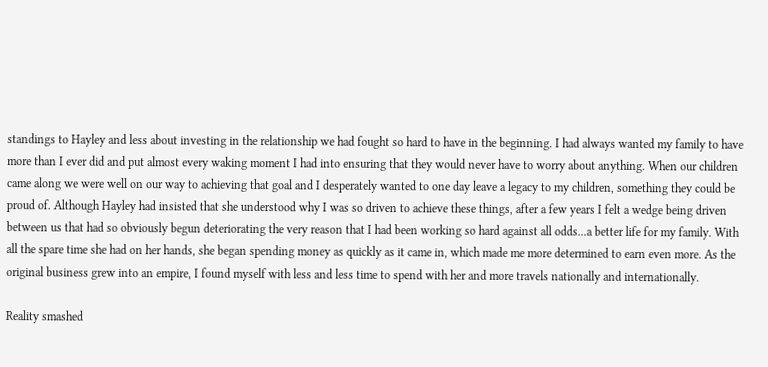standings to Hayley and less about investing in the relationship we had fought so hard to have in the beginning. I had always wanted my family to have more than I ever did and put almost every waking moment I had into ensuring that they would never have to worry about anything. When our children came along we were well on our way to achieving that goal and I desperately wanted to one day leave a legacy to my children, something they could be proud of. Although Hayley had insisted that she understood why I was so driven to achieve these things, after a few years I felt a wedge being driven between us that had so obviously begun deteriorating the very reason that I had been working so hard against all odds...a better life for my family. With all the spare time she had on her hands, she began spending money as quickly as it came in, which made me more determined to earn even more. As the original business grew into an empire, I found myself with less and less time to spend with her and more travels nationally and internationally.

Reality smashed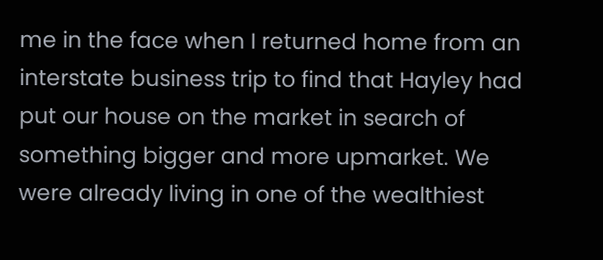me in the face when I returned home from an interstate business trip to find that Hayley had put our house on the market in search of something bigger and more upmarket. We were already living in one of the wealthiest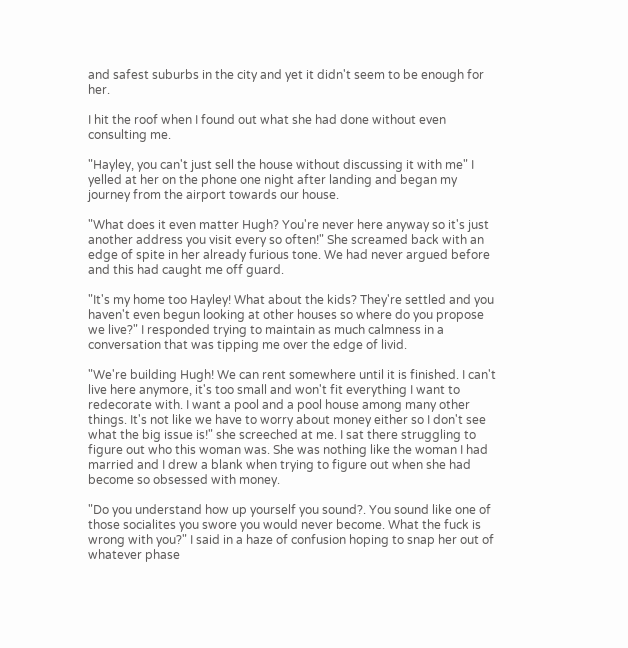and safest suburbs in the city and yet it didn't seem to be enough for her.

I hit the roof when I found out what she had done without even consulting me.

"Hayley, you can't just sell the house without discussing it with me" I yelled at her on the phone one night after landing and began my journey from the airport towards our house.

"What does it even matter Hugh? You're never here anyway so it's just another address you visit every so often!" She screamed back with an edge of spite in her already furious tone. We had never argued before and this had caught me off guard.

"It's my home too Hayley! What about the kids? They're settled and you haven't even begun looking at other houses so where do you propose we live?" I responded trying to maintain as much calmness in a conversation that was tipping me over the edge of livid.

"We're building Hugh! We can rent somewhere until it is finished. I can't live here anymore, it's too small and won't fit everything I want to redecorate with. I want a pool and a pool house among many other things. It's not like we have to worry about money either so I don't see what the big issue is!" she screeched at me. I sat there struggling to figure out who this woman was. She was nothing like the woman I had married and I drew a blank when trying to figure out when she had become so obsessed with money.

"Do you understand how up yourself you sound?. You sound like one of those socialites you swore you would never become. What the fuck is wrong with you?" I said in a haze of confusion hoping to snap her out of whatever phase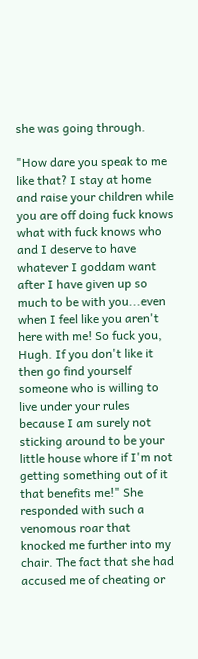she was going through.

"How dare you speak to me like that? I stay at home and raise your children while you are off doing fuck knows what with fuck knows who and I deserve to have whatever I goddam want after I have given up so much to be with you...even when I feel like you aren't here with me! So fuck you, Hugh. If you don't like it then go find yourself someone who is willing to live under your rules because I am surely not sticking around to be your little house whore if I'm not getting something out of it that benefits me!" She responded with such a venomous roar that knocked me further into my chair. The fact that she had accused me of cheating or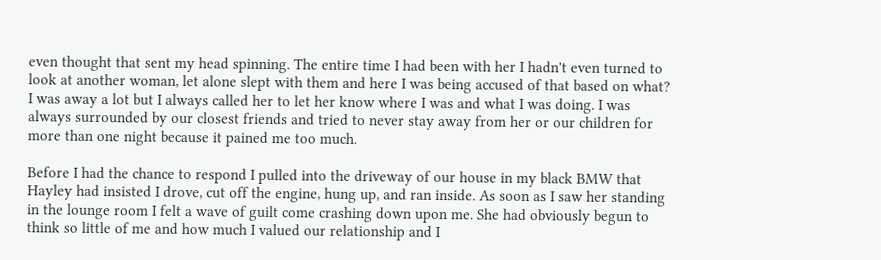even thought that sent my head spinning. The entire time I had been with her I hadn't even turned to look at another woman, let alone slept with them and here I was being accused of that based on what? I was away a lot but I always called her to let her know where I was and what I was doing. I was always surrounded by our closest friends and tried to never stay away from her or our children for more than one night because it pained me too much.

Before I had the chance to respond I pulled into the driveway of our house in my black BMW that Hayley had insisted I drove, cut off the engine, hung up, and ran inside. As soon as I saw her standing in the lounge room I felt a wave of guilt come crashing down upon me. She had obviously begun to think so little of me and how much I valued our relationship and I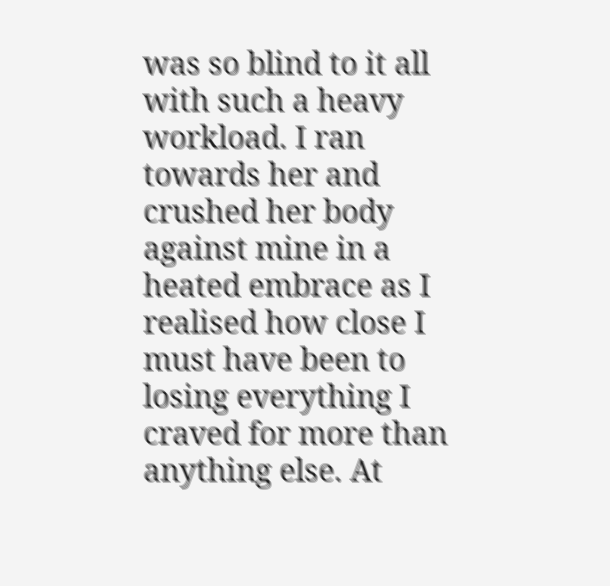was so blind to it all with such a heavy workload. I ran towards her and crushed her body against mine in a heated embrace as I realised how close I must have been to losing everything I craved for more than anything else. At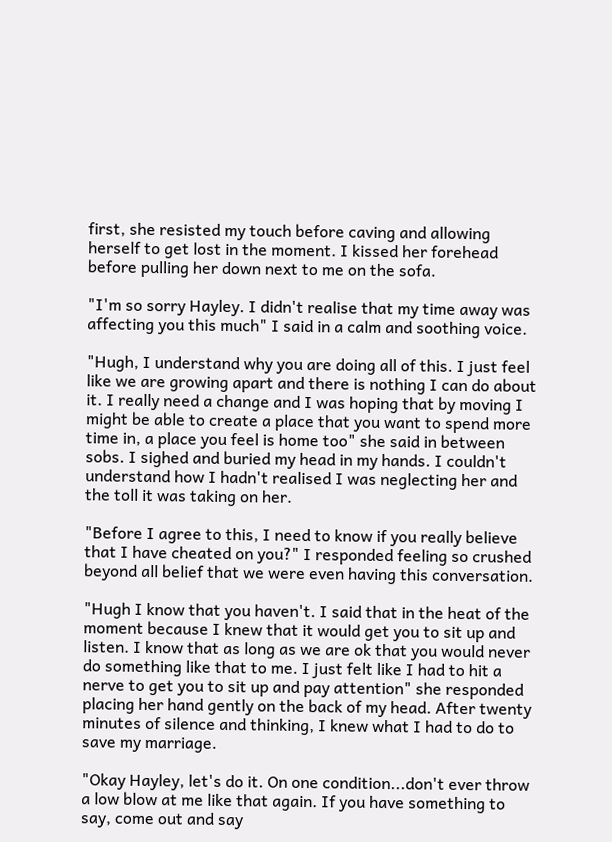first, she resisted my touch before caving and allowing herself to get lost in the moment. I kissed her forehead before pulling her down next to me on the sofa.

"I'm so sorry Hayley. I didn't realise that my time away was affecting you this much" I said in a calm and soothing voice.

"Hugh, I understand why you are doing all of this. I just feel like we are growing apart and there is nothing I can do about it. I really need a change and I was hoping that by moving I might be able to create a place that you want to spend more time in, a place you feel is home too" she said in between sobs. I sighed and buried my head in my hands. I couldn't understand how I hadn't realised I was neglecting her and the toll it was taking on her.

"Before I agree to this, I need to know if you really believe that I have cheated on you?" I responded feeling so crushed beyond all belief that we were even having this conversation.

"Hugh I know that you haven't. I said that in the heat of the moment because I knew that it would get you to sit up and listen. I know that as long as we are ok that you would never do something like that to me. I just felt like I had to hit a nerve to get you to sit up and pay attention" she responded placing her hand gently on the back of my head. After twenty minutes of silence and thinking, I knew what I had to do to save my marriage.

"Okay Hayley, let's do it. On one condition...don't ever throw a low blow at me like that again. If you have something to say, come out and say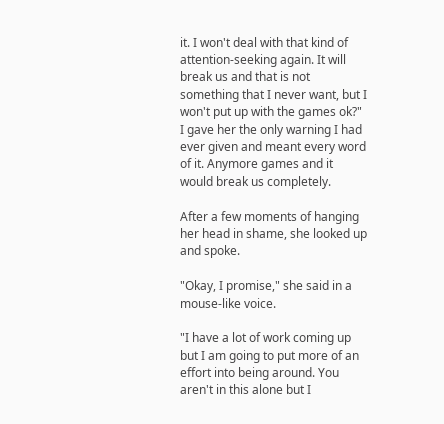it. I won't deal with that kind of attention-seeking again. It will break us and that is not something that I never want, but I won't put up with the games ok?" I gave her the only warning I had ever given and meant every word of it. Anymore games and it would break us completely.

After a few moments of hanging her head in shame, she looked up and spoke.

"Okay, I promise," she said in a mouse-like voice.

"I have a lot of work coming up but I am going to put more of an effort into being around. You aren't in this alone but I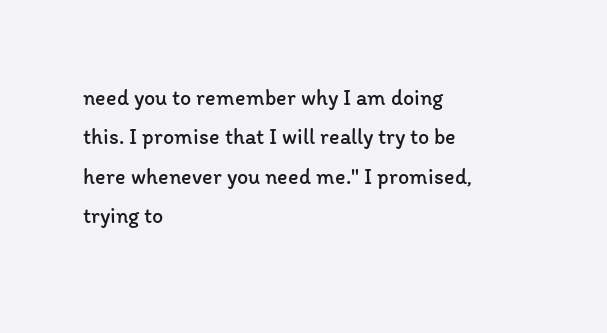need you to remember why I am doing this. I promise that I will really try to be here whenever you need me." I promised, trying to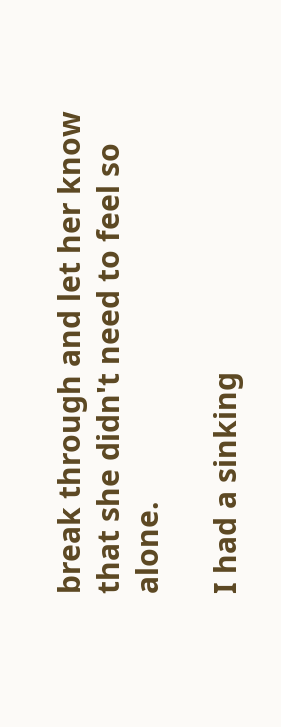break through and let her know that she didn't need to feel so alone.

I had a sinking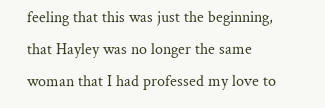feeling that this was just the beginning, that Hayley was no longer the same woman that I had professed my love to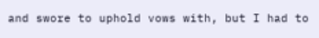and swore to uphold vows with, but I had to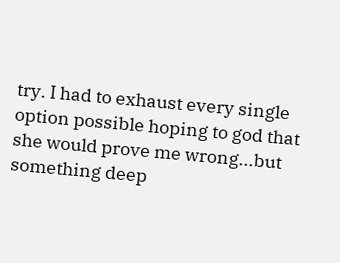try. I had to exhaust every single option possible hoping to god that she would prove me wrong...but something deep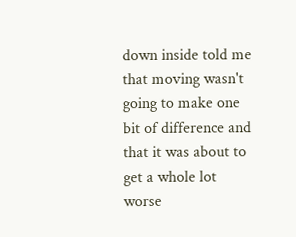down inside told me that moving wasn't going to make one bit of difference and that it was about to get a whole lot worse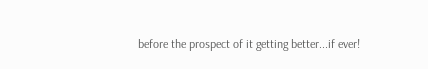before the prospect of it getting better...if ever!